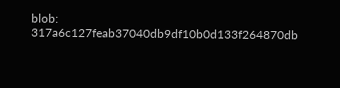blob: 317a6c127feab37040db9df10b0d133f264870db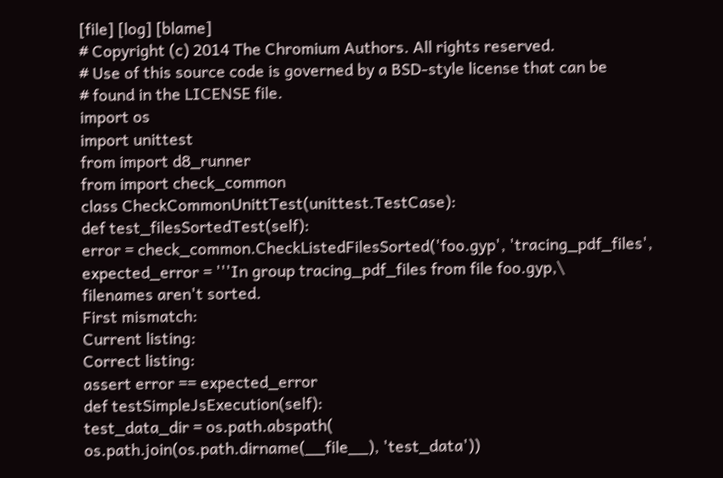[file] [log] [blame]
# Copyright (c) 2014 The Chromium Authors. All rights reserved.
# Use of this source code is governed by a BSD-style license that can be
# found in the LICENSE file.
import os
import unittest
from import d8_runner
from import check_common
class CheckCommonUnittTest(unittest.TestCase):
def test_filesSortedTest(self):
error = check_common.CheckListedFilesSorted('foo.gyp', 'tracing_pdf_files',
expected_error = '''In group tracing_pdf_files from file foo.gyp,\
filenames aren't sorted.
First mismatch:
Current listing:
Correct listing:
assert error == expected_error
def testSimpleJsExecution(self):
test_data_dir = os.path.abspath(
os.path.join(os.path.dirname(__file__), 'test_data'))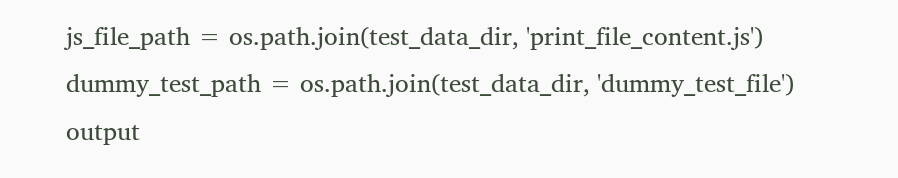js_file_path = os.path.join(test_data_dir, 'print_file_content.js')
dummy_test_path = os.path.join(test_data_dir, 'dummy_test_file')
output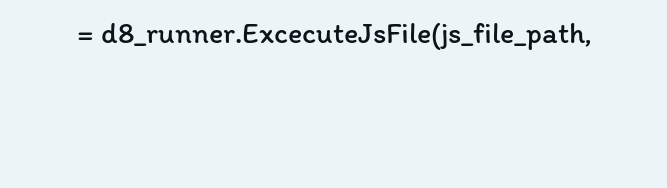= d8_runner.ExcecuteJsFile(js_file_path,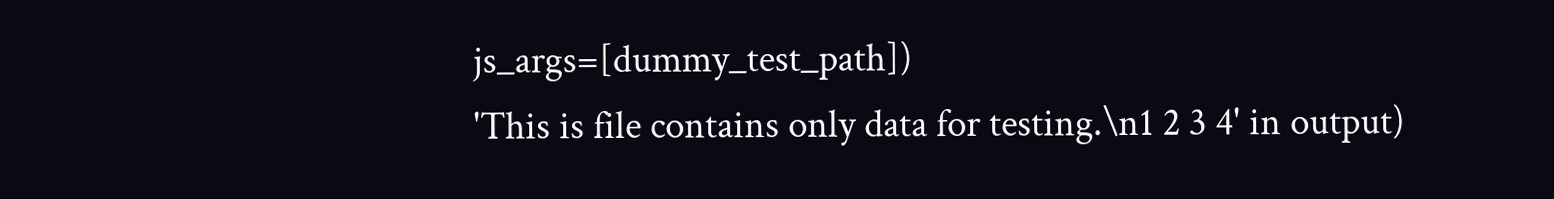js_args=[dummy_test_path])
'This is file contains only data for testing.\n1 2 3 4' in output)